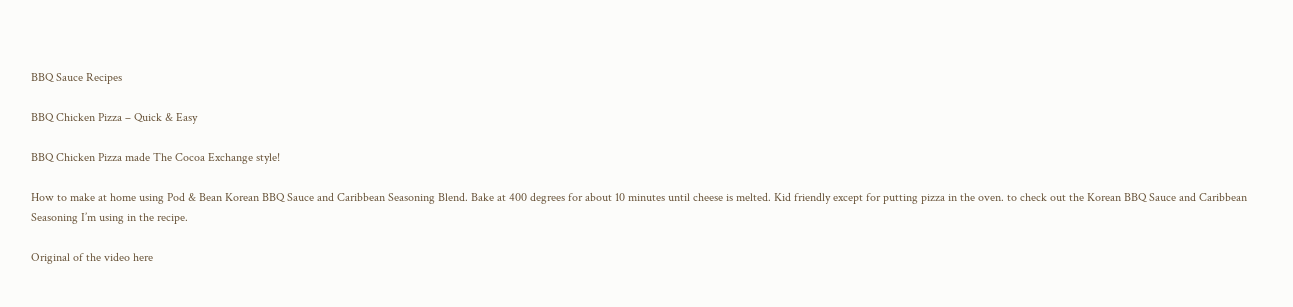BBQ Sauce Recipes

BBQ Chicken Pizza – Quick & Easy

BBQ Chicken Pizza made The Cocoa Exchange style!

How to make at home using Pod & Bean Korean BBQ Sauce and Caribbean Seasoning Blend. Bake at 400 degrees for about 10 minutes until cheese is melted. Kid friendly except for putting pizza in the oven. to check out the Korean BBQ Sauce and Caribbean Seasoning I’m using in the recipe.

Original of the video here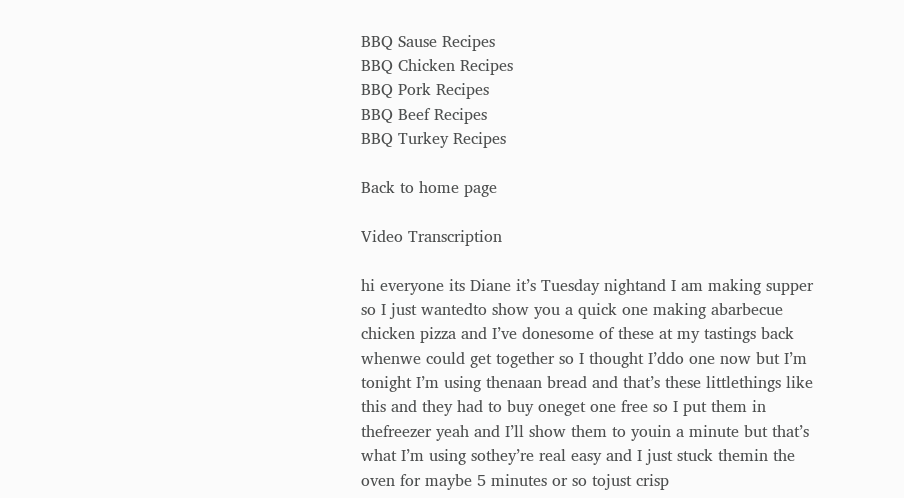BBQ Sause Recipes
BBQ Chicken Recipes
BBQ Pork Recipes
BBQ Beef Recipes
BBQ Turkey Recipes

Back to home page

Video Transcription

hi everyone its Diane it’s Tuesday nightand I am making supper so I just wantedto show you a quick one making abarbecue chicken pizza and I’ve donesome of these at my tastings back whenwe could get together so I thought I’ddo one now but I’m tonight I’m using thenaan bread and that’s these littlethings like this and they had to buy oneget one free so I put them in thefreezer yeah and I’ll show them to youin a minute but that’s what I’m using sothey’re real easy and I just stuck themin the oven for maybe 5 minutes or so tojust crisp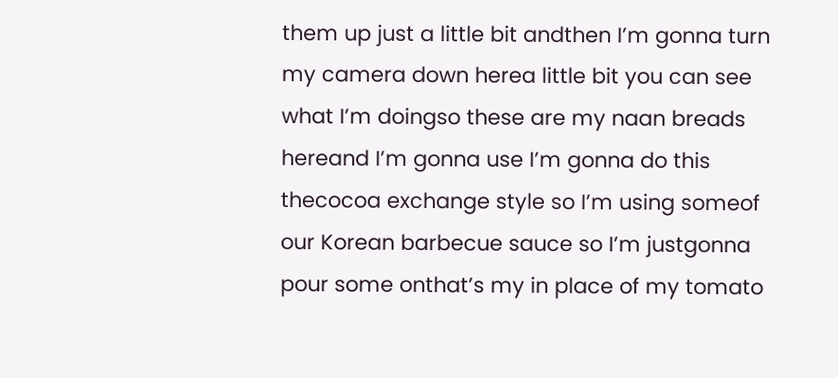them up just a little bit andthen I’m gonna turn my camera down herea little bit you can see what I’m doingso these are my naan breads hereand I’m gonna use I’m gonna do this thecocoa exchange style so I’m using someof our Korean barbecue sauce so I’m justgonna pour some onthat’s my in place of my tomato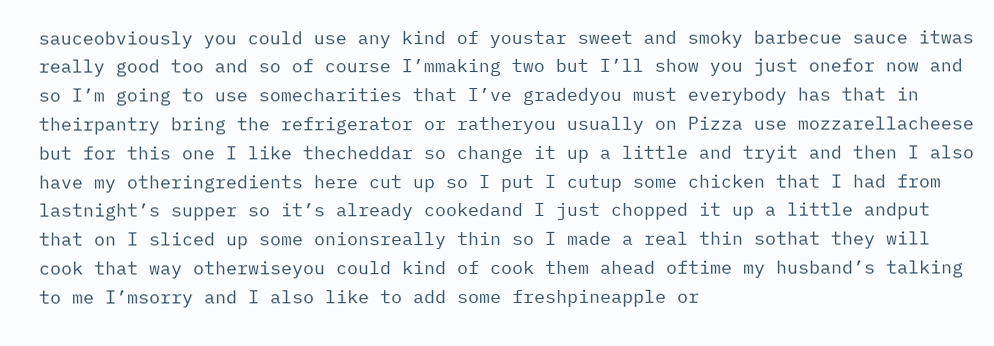sauceobviously you could use any kind of youstar sweet and smoky barbecue sauce itwas really good too and so of course I’mmaking two but I’ll show you just onefor now and so I’m going to use somecharities that I’ve gradedyou must everybody has that in theirpantry bring the refrigerator or ratheryou usually on Pizza use mozzarellacheese but for this one I like thecheddar so change it up a little and tryit and then I also have my otheringredients here cut up so I put I cutup some chicken that I had from lastnight’s supper so it’s already cookedand I just chopped it up a little andput that on I sliced up some onionsreally thin so I made a real thin sothat they will cook that way otherwiseyou could kind of cook them ahead oftime my husband’s talking to me I’msorry and I also like to add some freshpineapple or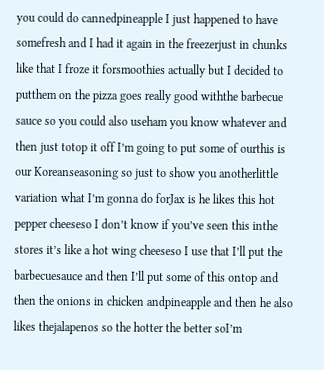you could do cannedpineapple I just happened to have somefresh and I had it again in the freezerjust in chunks like that I froze it forsmoothies actually but I decided to putthem on the pizza goes really good withthe barbecue sauce so you could also useham you know whatever and then just totop it off I’m going to put some of ourthis is our Koreanseasoning so just to show you anotherlittle variation what I’m gonna do forJax is he likes this hot pepper cheeseso I don’t know if you’ve seen this inthe stores it’s like a hot wing cheeseso I use that I’ll put the barbecuesauce and then I’ll put some of this ontop and then the onions in chicken andpineapple and then he also likes thejalapenos so the hotter the better soI’m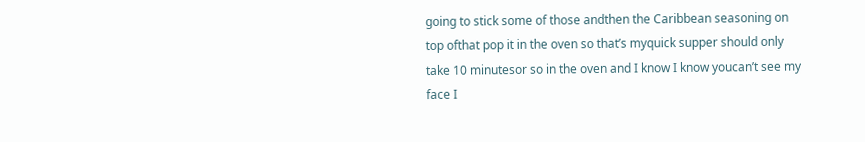going to stick some of those andthen the Caribbean seasoning on top ofthat pop it in the oven so that’s myquick supper should only take 10 minutesor so in the oven and I know I know youcan’t see my face I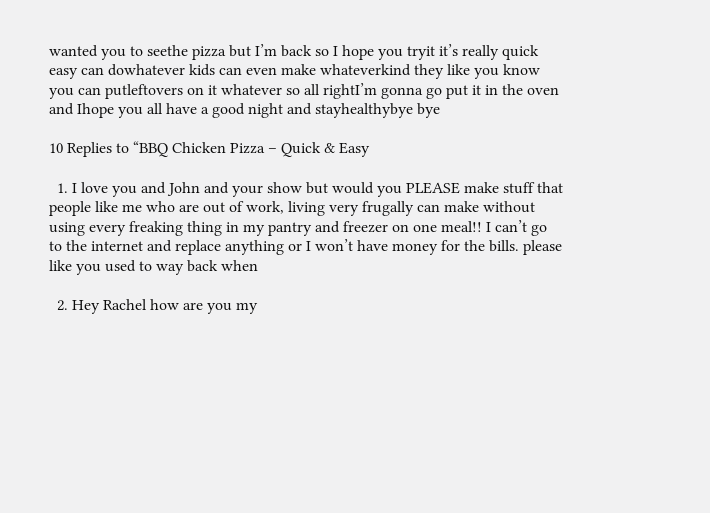wanted you to seethe pizza but I’m back so I hope you tryit it’s really quick easy can dowhatever kids can even make whateverkind they like you know you can putleftovers on it whatever so all rightI’m gonna go put it in the oven and Ihope you all have a good night and stayhealthybye bye

10 Replies to “BBQ Chicken Pizza – Quick & Easy

  1. I love you and John and your show but would you PLEASE make stuff that people like me who are out of work, living very frugally can make without using every freaking thing in my pantry and freezer on one meal!! I can’t go to the internet and replace anything or I won’t have money for the bills. please like you used to way back when

  2. Hey Rachel how are you my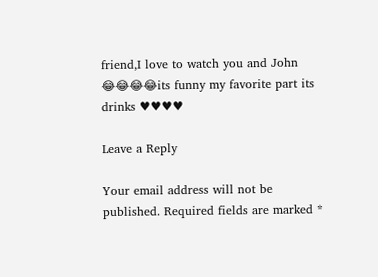friend,I love to watch you and John 😂😂😂😂its funny my favorite part its drinks ♥♥♥♥

Leave a Reply

Your email address will not be published. Required fields are marked *